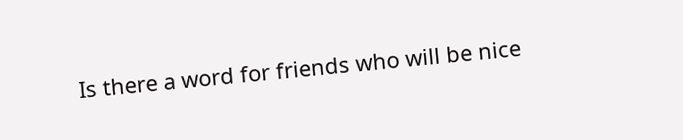Is there a word for friends who will be nice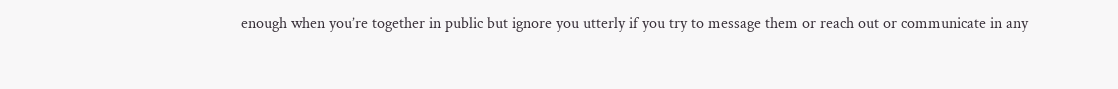enough when you’re together in public but ignore you utterly if you try to message them or reach out or communicate in any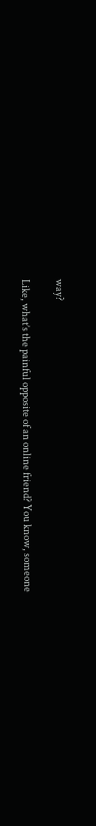way?

Like, what’s the painful opposite of an online friend? You know, someone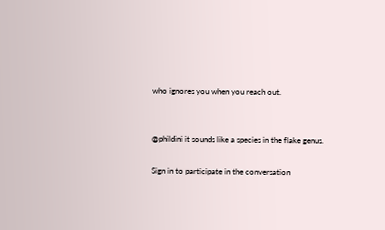who ignores you when you reach out.


@phildini it sounds like a species in the flake genus.

Sign in to participate in the conversation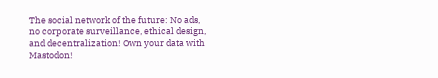The social network of the future: No ads, no corporate surveillance, ethical design, and decentralization! Own your data with Mastodon!